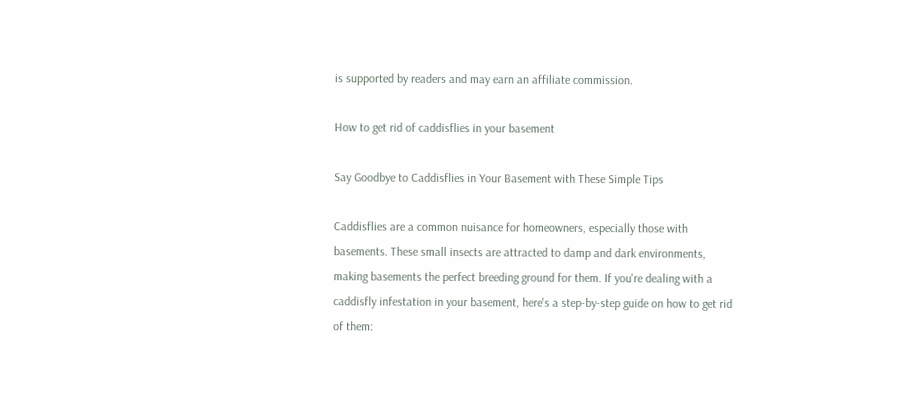is supported by readers and may earn an affiliate commission.

How to get rid of caddisflies in your basement

Say Goodbye to Caddisflies in Your Basement with These Simple Tips

Caddisflies are a common nuisance for homeowners, especially those with basements. These small insects are attracted to damp and dark environments, making basements the perfect breeding ground for them. If you're dealing with a caddisfly infestation in your basement, here's a step-by-step guide on how to get rid of them: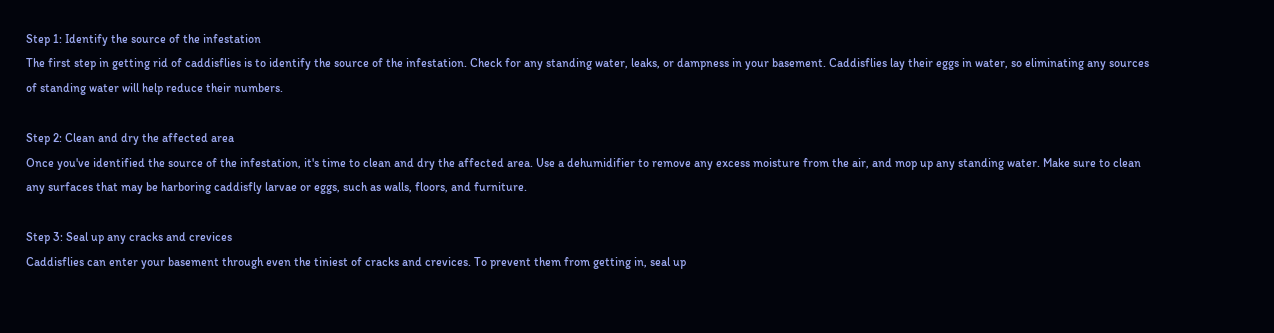Step 1: Identify the source of the infestation
The first step in getting rid of caddisflies is to identify the source of the infestation. Check for any standing water, leaks, or dampness in your basement. Caddisflies lay their eggs in water, so eliminating any sources of standing water will help reduce their numbers.

Step 2: Clean and dry the affected area
Once you've identified the source of the infestation, it's time to clean and dry the affected area. Use a dehumidifier to remove any excess moisture from the air, and mop up any standing water. Make sure to clean any surfaces that may be harboring caddisfly larvae or eggs, such as walls, floors, and furniture.

Step 3: Seal up any cracks and crevices
Caddisflies can enter your basement through even the tiniest of cracks and crevices. To prevent them from getting in, seal up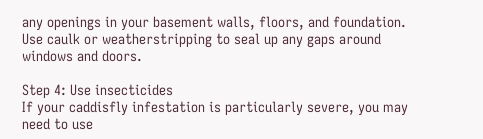any openings in your basement walls, floors, and foundation. Use caulk or weatherstripping to seal up any gaps around windows and doors.

Step 4: Use insecticides
If your caddisfly infestation is particularly severe, you may need to use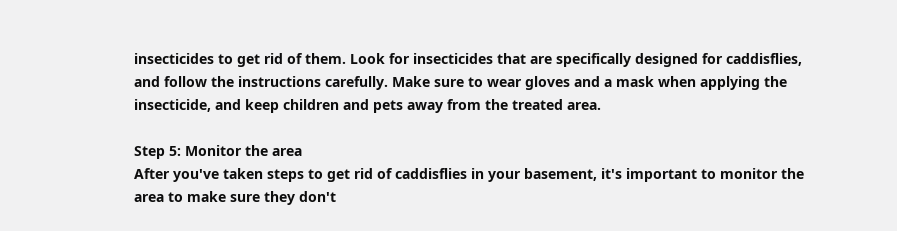insecticides to get rid of them. Look for insecticides that are specifically designed for caddisflies, and follow the instructions carefully. Make sure to wear gloves and a mask when applying the insecticide, and keep children and pets away from the treated area.

Step 5: Monitor the area
After you've taken steps to get rid of caddisflies in your basement, it's important to monitor the area to make sure they don't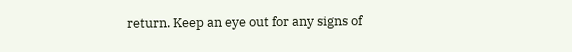return. Keep an eye out for any signs of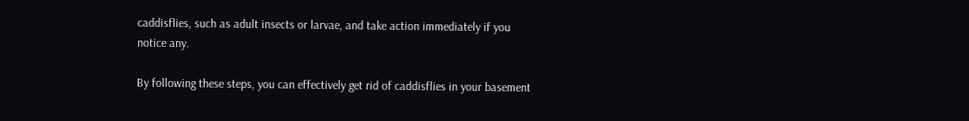caddisflies, such as adult insects or larvae, and take action immediately if you notice any.

By following these steps, you can effectively get rid of caddisflies in your basement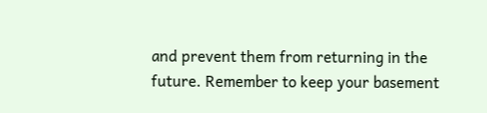and prevent them from returning in the future. Remember to keep your basement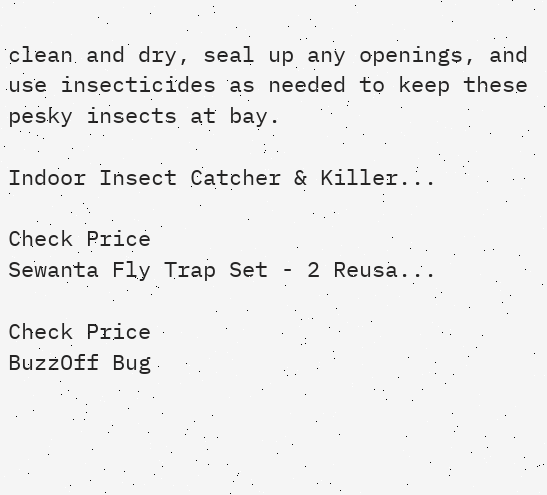clean and dry, seal up any openings, and use insecticides as needed to keep these pesky insects at bay.

Indoor Insect Catcher & Killer...

Check Price
Sewanta Fly Trap Set - 2 Reusa...

Check Price
BuzzOff Bug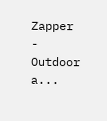Zapper - Outdoor a...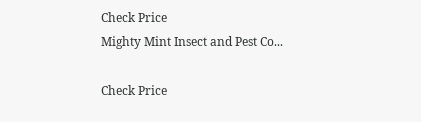Check Price
Mighty Mint Insect and Pest Co...

Check Price